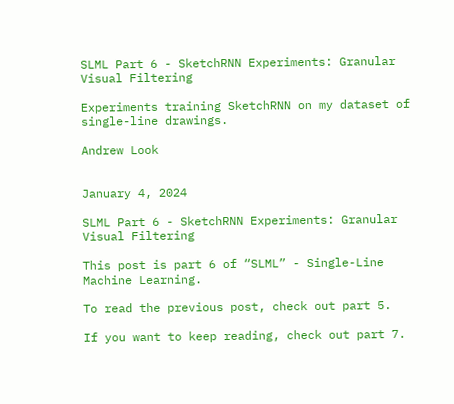SLML Part 6 - SketchRNN Experiments: Granular Visual Filtering

Experiments training SketchRNN on my dataset of single-line drawings.

Andrew Look


January 4, 2024

SLML Part 6 - SketchRNN Experiments: Granular Visual Filtering

This post is part 6 of “SLML” - Single-Line Machine Learning.

To read the previous post, check out part 5.

If you want to keep reading, check out part 7.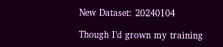New Dataset: 20240104

Though I’d grown my training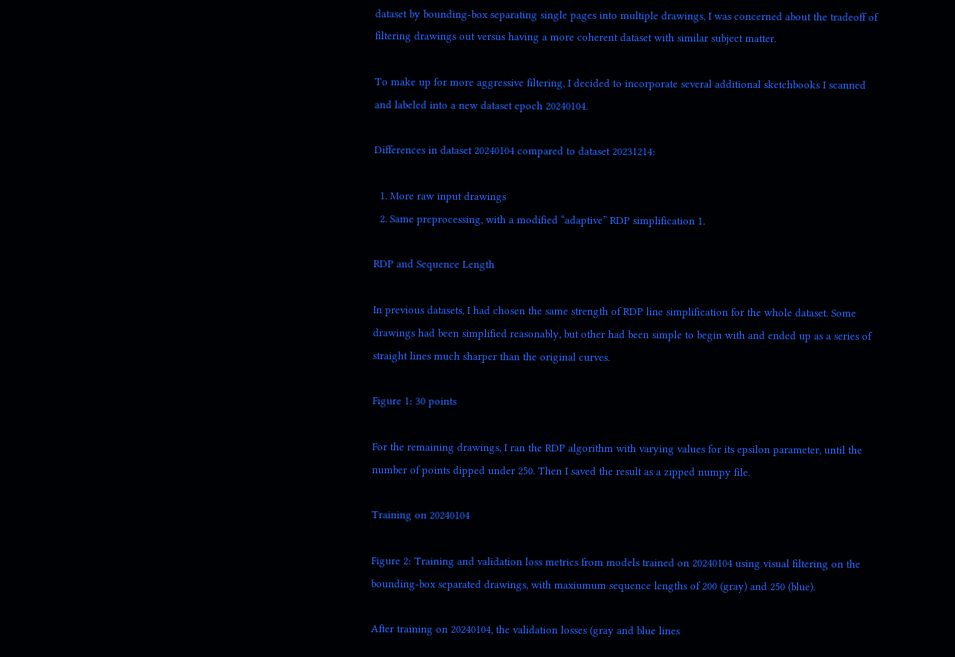dataset by bounding-box separating single pages into multiple drawings, I was concerned about the tradeoff of filtering drawings out versus having a more coherent dataset with similar subject matter.

To make up for more aggressive filtering, I decided to incorporate several additional sketchbooks I scanned and labeled into a new dataset epoch 20240104.

Differences in dataset 20240104 compared to dataset 20231214:

  1. More raw input drawings
  2. Same preprocessing, with a modified “adaptive” RDP simplification 1.

RDP and Sequence Length

In previous datasets, I had chosen the same strength of RDP line simplification for the whole dataset. Some drawings had been simplified reasonably, but other had been simple to begin with and ended up as a series of straight lines much sharper than the original curves.

Figure 1: 30 points

For the remaining drawings, I ran the RDP algorithm with varying values for its epsilon parameter, until the number of points dipped under 250. Then I saved the result as a zipped numpy file.

Training on 20240104

Figure 2: Training and validation loss metrics from models trained on 20240104 using visual filtering on the bounding-box separated drawings, with maxiumum sequence lengths of 200 (gray) and 250 (blue).

After training on 20240104, the validation losses (gray and blue lines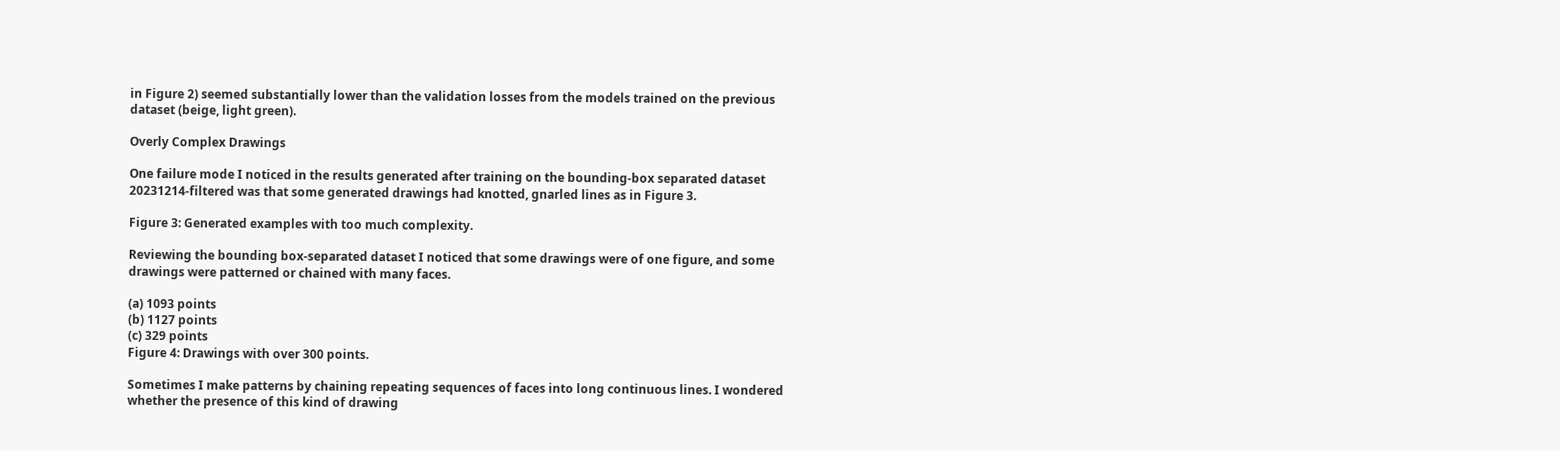in Figure 2) seemed substantially lower than the validation losses from the models trained on the previous dataset (beige, light green).

Overly Complex Drawings

One failure mode I noticed in the results generated after training on the bounding-box separated dataset 20231214-filtered was that some generated drawings had knotted, gnarled lines as in Figure 3.

Figure 3: Generated examples with too much complexity.

Reviewing the bounding box-separated dataset I noticed that some drawings were of one figure, and some drawings were patterned or chained with many faces.

(a) 1093 points
(b) 1127 points
(c) 329 points
Figure 4: Drawings with over 300 points.

Sometimes I make patterns by chaining repeating sequences of faces into long continuous lines. I wondered whether the presence of this kind of drawing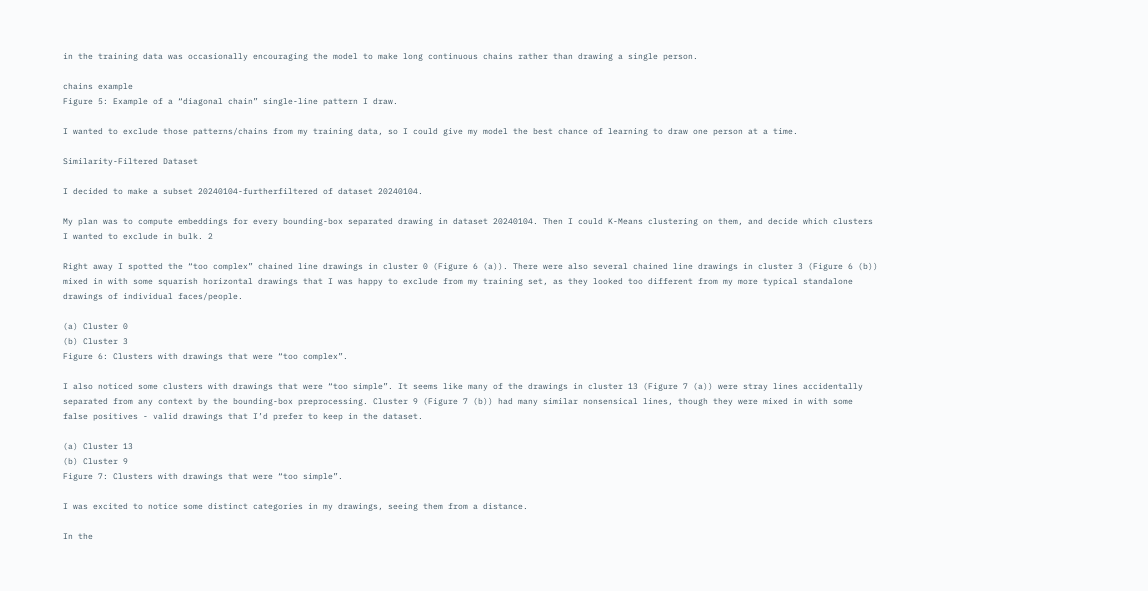in the training data was occasionally encouraging the model to make long continuous chains rather than drawing a single person.

chains example
Figure 5: Example of a “diagonal chain” single-line pattern I draw.

I wanted to exclude those patterns/chains from my training data, so I could give my model the best chance of learning to draw one person at a time.

Similarity-Filtered Dataset

I decided to make a subset 20240104-furtherfiltered of dataset 20240104.

My plan was to compute embeddings for every bounding-box separated drawing in dataset 20240104. Then I could K-Means clustering on them, and decide which clusters I wanted to exclude in bulk. 2

Right away I spotted the “too complex” chained line drawings in cluster 0 (Figure 6 (a)). There were also several chained line drawings in cluster 3 (Figure 6 (b)) mixed in with some squarish horizontal drawings that I was happy to exclude from my training set, as they looked too different from my more typical standalone drawings of individual faces/people.

(a) Cluster 0
(b) Cluster 3
Figure 6: Clusters with drawings that were “too complex”.

I also noticed some clusters with drawings that were “too simple”. It seems like many of the drawings in cluster 13 (Figure 7 (a)) were stray lines accidentally separated from any context by the bounding-box preprocessing. Cluster 9 (Figure 7 (b)) had many similar nonsensical lines, though they were mixed in with some false positives - valid drawings that I’d prefer to keep in the dataset.

(a) Cluster 13
(b) Cluster 9
Figure 7: Clusters with drawings that were “too simple”.

I was excited to notice some distinct categories in my drawings, seeing them from a distance.

In the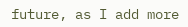future, as I add more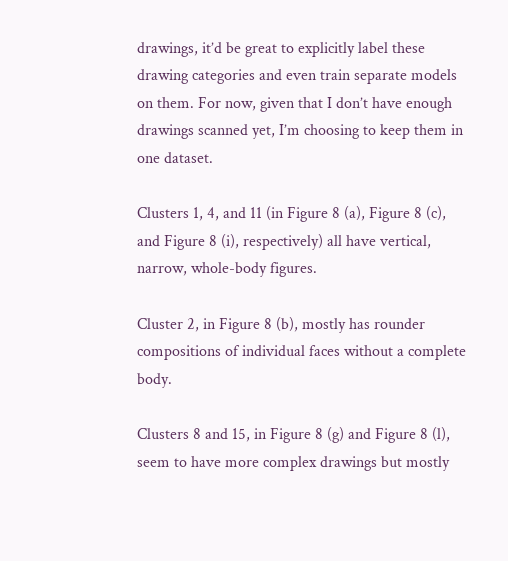drawings, it’d be great to explicitly label these drawing categories and even train separate models on them. For now, given that I don’t have enough drawings scanned yet, I’m choosing to keep them in one dataset.

Clusters 1, 4, and 11 (in Figure 8 (a), Figure 8 (c), and Figure 8 (i), respectively) all have vertical, narrow, whole-body figures.

Cluster 2, in Figure 8 (b), mostly has rounder compositions of individual faces without a complete body.

Clusters 8 and 15, in Figure 8 (g) and Figure 8 (l), seem to have more complex drawings but mostly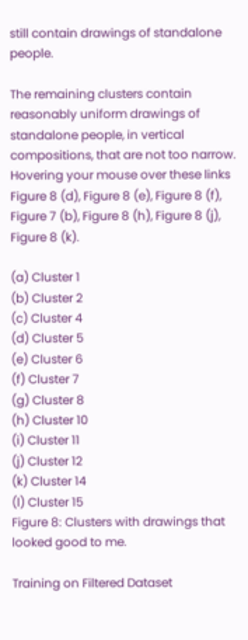still contain drawings of standalone people.

The remaining clusters contain reasonably uniform drawings of standalone people, in vertical compositions, that are not too narrow. Hovering your mouse over these links Figure 8 (d), Figure 8 (e), Figure 8 (f), Figure 7 (b), Figure 8 (h), Figure 8 (j), Figure 8 (k).

(a) Cluster 1
(b) Cluster 2
(c) Cluster 4
(d) Cluster 5
(e) Cluster 6
(f) Cluster 7
(g) Cluster 8
(h) Cluster 10
(i) Cluster 11
(j) Cluster 12
(k) Cluster 14
(l) Cluster 15
Figure 8: Clusters with drawings that looked good to me.

Training on Filtered Dataset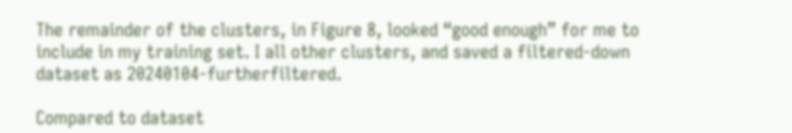The remainder of the clusters, in Figure 8, looked “good enough” for me to include in my training set. I all other clusters, and saved a filtered-down dataset as 20240104-furtherfiltered.

Compared to dataset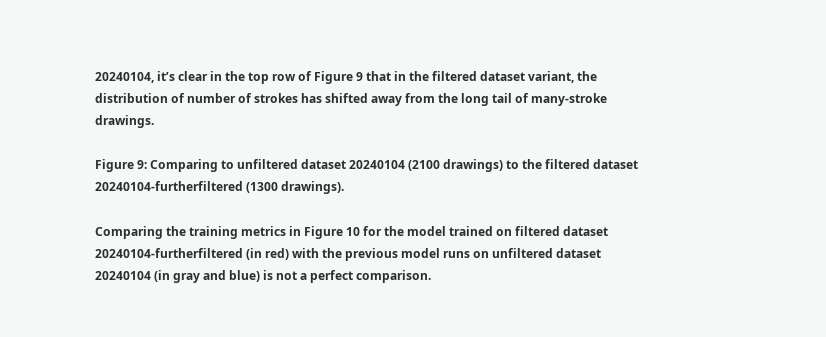20240104, it’s clear in the top row of Figure 9 that in the filtered dataset variant, the distribution of number of strokes has shifted away from the long tail of many-stroke drawings.

Figure 9: Comparing to unfiltered dataset 20240104 (2100 drawings) to the filtered dataset 20240104-furtherfiltered (1300 drawings).

Comparing the training metrics in Figure 10 for the model trained on filtered dataset 20240104-furtherfiltered (in red) with the previous model runs on unfiltered dataset 20240104 (in gray and blue) is not a perfect comparison.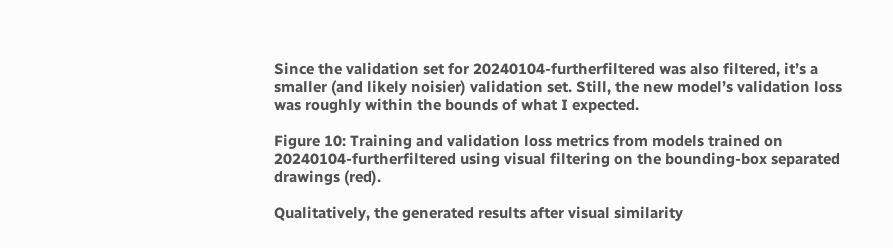Since the validation set for 20240104-furtherfiltered was also filtered, it’s a smaller (and likely noisier) validation set. Still, the new model’s validation loss was roughly within the bounds of what I expected.

Figure 10: Training and validation loss metrics from models trained on 20240104-furtherfiltered using visual filtering on the bounding-box separated drawings (red).

Qualitatively, the generated results after visual similarity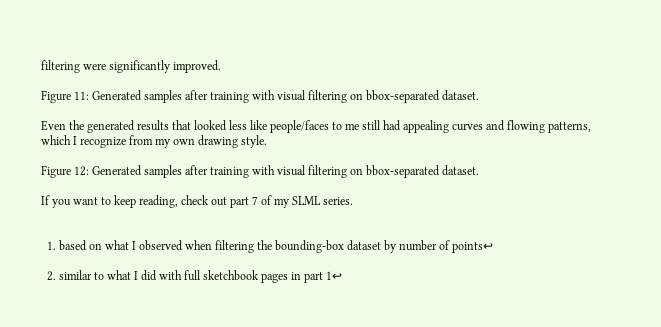filtering were significantly improved.

Figure 11: Generated samples after training with visual filtering on bbox-separated dataset.

Even the generated results that looked less like people/faces to me still had appealing curves and flowing patterns, which I recognize from my own drawing style.

Figure 12: Generated samples after training with visual filtering on bbox-separated dataset.

If you want to keep reading, check out part 7 of my SLML series.


  1. based on what I observed when filtering the bounding-box dataset by number of points↩

  2. similar to what I did with full sketchbook pages in part 1↩